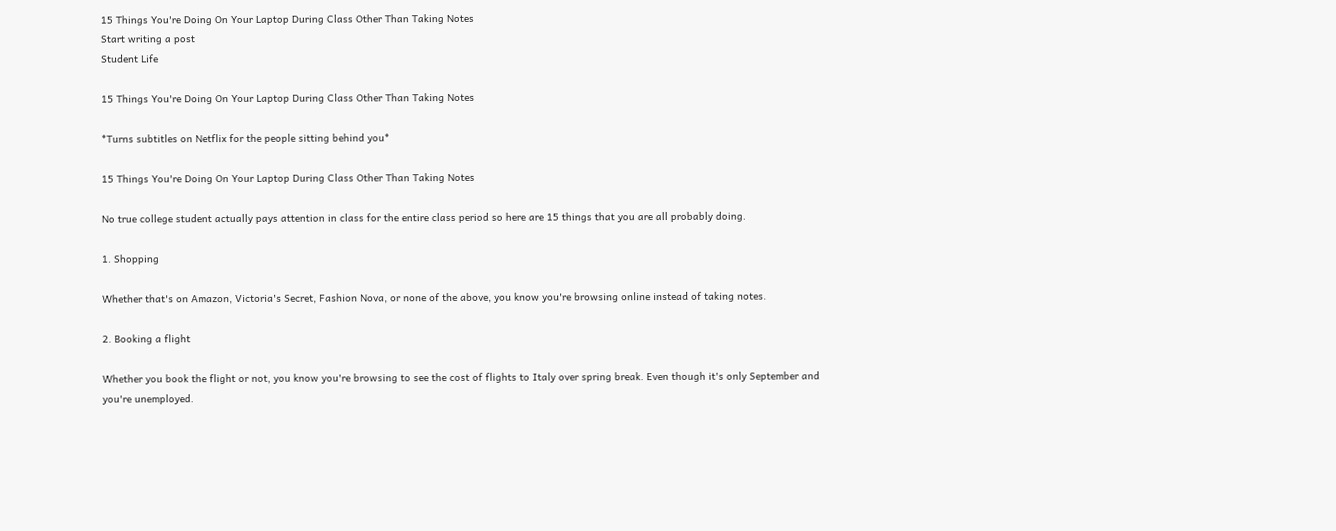15 Things You're Doing On Your Laptop During Class Other Than Taking Notes
Start writing a post
Student Life

15 Things You're Doing On Your Laptop During Class Other Than Taking Notes

*Turns subtitles on Netflix for the people sitting behind you*

15 Things You're Doing On Your Laptop During Class Other Than Taking Notes

No true college student actually pays attention in class for the entire class period so here are 15 things that you are all probably doing.

1. Shopping

Whether that's on Amazon, Victoria's Secret, Fashion Nova, or none of the above, you know you're browsing online instead of taking notes.

2. Booking a flight

Whether you book the flight or not, you know you're browsing to see the cost of flights to Italy over spring break. Even though it's only September and you're unemployed.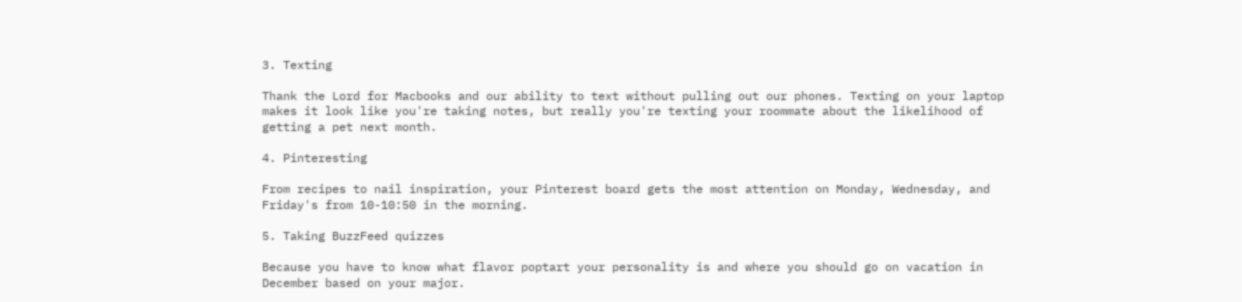3. Texting

Thank the Lord for Macbooks and our ability to text without pulling out our phones. Texting on your laptop makes it look like you're taking notes, but really you're texting your roommate about the likelihood of getting a pet next month.

4. Pinteresting

From recipes to nail inspiration, your Pinterest board gets the most attention on Monday, Wednesday, and Friday's from 10-10:50 in the morning.

5. Taking BuzzFeed quizzes

Because you have to know what flavor poptart your personality is and where you should go on vacation in December based on your major.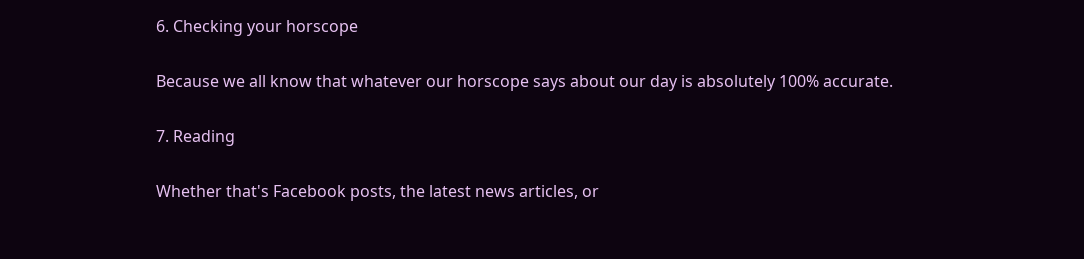6. Checking your horscope

Because we all know that whatever our horscope says about our day is absolutely 100% accurate.

7. Reading

Whether that's Facebook posts, the latest news articles, or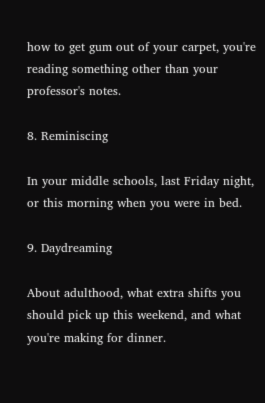how to get gum out of your carpet, you're reading something other than your professor's notes.

8. Reminiscing

In your middle schools, last Friday night, or this morning when you were in bed.

9. Daydreaming

About adulthood, what extra shifts you should pick up this weekend, and what you're making for dinner.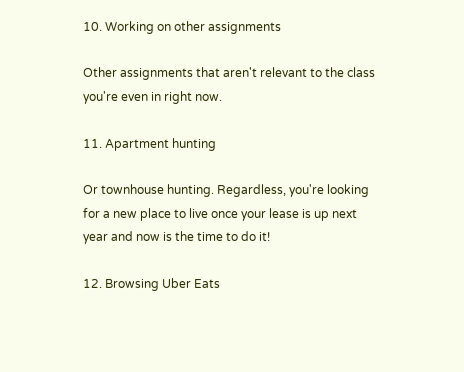10. Working on other assignments

Other assignments that aren't relevant to the class you're even in right now.

11. Apartment hunting

Or townhouse hunting. Regardless, you're looking for a new place to live once your lease is up next year and now is the time to do it!

12. Browsing Uber Eats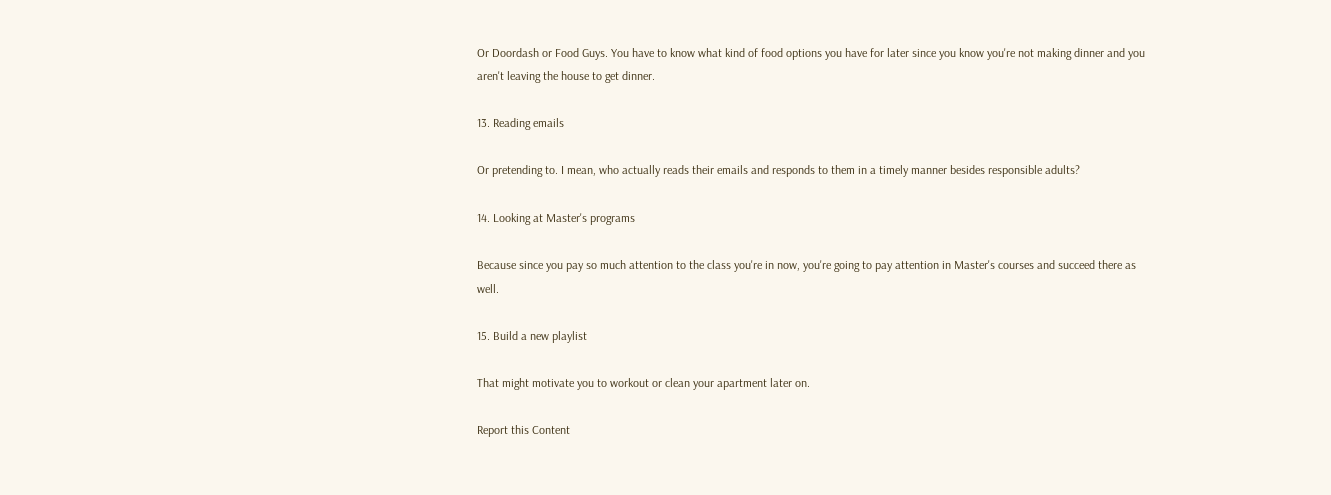Or Doordash or Food Guys. You have to know what kind of food options you have for later since you know you're not making dinner and you aren't leaving the house to get dinner.

13. Reading emails

Or pretending to. I mean, who actually reads their emails and responds to them in a timely manner besides responsible adults?

14. Looking at Master's programs

Because since you pay so much attention to the class you're in now, you're going to pay attention in Master's courses and succeed there as well.

15. Build a new playlist

That might motivate you to workout or clean your apartment later on.

Report this Content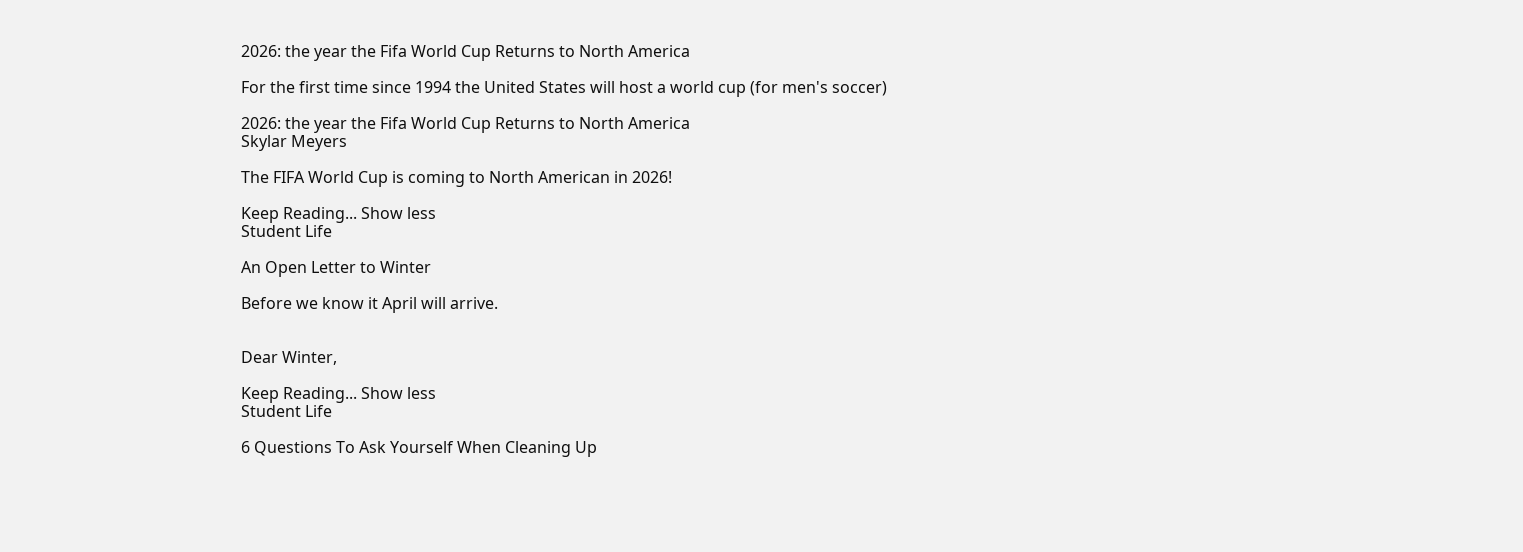2026: the year the Fifa World Cup Returns to North America

For the first time since 1994 the United States will host a world cup (for men's soccer)

2026: the year the Fifa World Cup Returns to North America
Skylar Meyers

The FIFA World Cup is coming to North American in 2026!

Keep Reading... Show less
Student Life

An Open Letter to Winter

Before we know it April will arrive.


Dear Winter,

Keep Reading... Show less
Student Life

6 Questions To Ask Yourself When Cleaning Up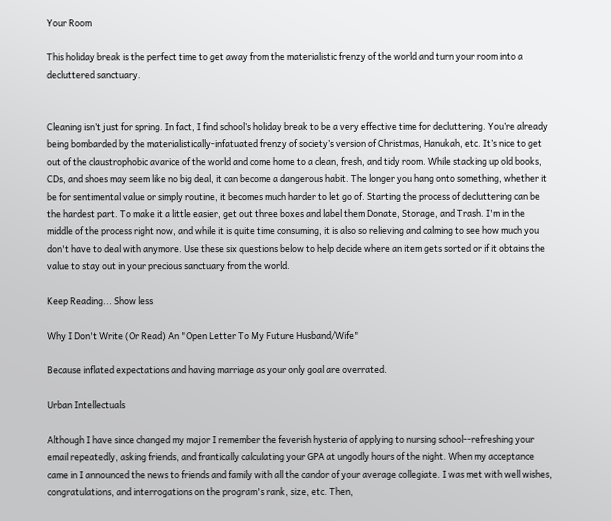Your Room

This holiday break is the perfect time to get away from the materialistic frenzy of the world and turn your room into a decluttered sanctuary.


Cleaning isn’t just for spring. In fact, I find school’s holiday break to be a very effective time for decluttering. You’re already being bombarded by the materialistically-infatuated frenzy of society’s version of Christmas, Hanukah, etc. It’s nice to get out of the claustrophobic avarice of the world and come home to a clean, fresh, and tidy room. While stacking up old books, CDs, and shoes may seem like no big deal, it can become a dangerous habit. The longer you hang onto something, whether it be for sentimental value or simply routine, it becomes much harder to let go of. Starting the process of decluttering can be the hardest part. To make it a little easier, get out three boxes and label them Donate, Storage, and Trash. I'm in the middle of the process right now, and while it is quite time consuming, it is also so relieving and calming to see how much you don't have to deal with anymore. Use these six questions below to help decide where an item gets sorted or if it obtains the value to stay out in your precious sanctuary from the world.

Keep Reading... Show less

Why I Don't Write (Or Read) An "Open Letter To My Future Husband/Wife"

Because inflated expectations and having marriage as your only goal are overrated.

Urban Intellectuals

Although I have since changed my major I remember the feverish hysteria of applying to nursing school--refreshing your email repeatedly, asking friends, and frantically calculating your GPA at ungodly hours of the night. When my acceptance came in I announced the news to friends and family with all the candor of your average collegiate. I was met with well wishes, congratulations, and interrogations on the program's rank, size, etc. Then,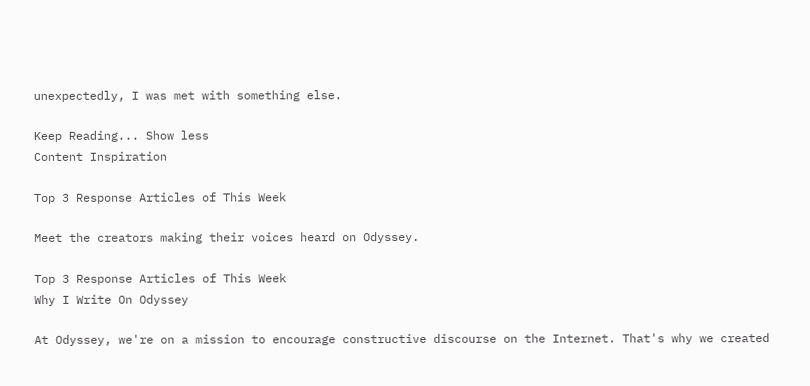unexpectedly, I was met with something else.

Keep Reading... Show less
Content Inspiration

Top 3 Response Articles of This Week

Meet the creators making their voices heard on Odyssey.

Top 3 Response Articles of This Week
Why I Write On Odyssey

At Odyssey, we're on a mission to encourage constructive discourse on the Internet. That's why we created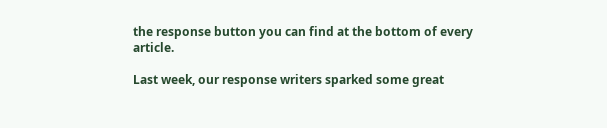the response button you can find at the bottom of every article.

Last week, our response writers sparked some great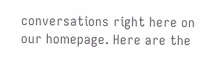conversations right here on our homepage. Here are the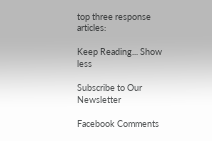top three response articles:

Keep Reading... Show less

Subscribe to Our Newsletter

Facebook Comments